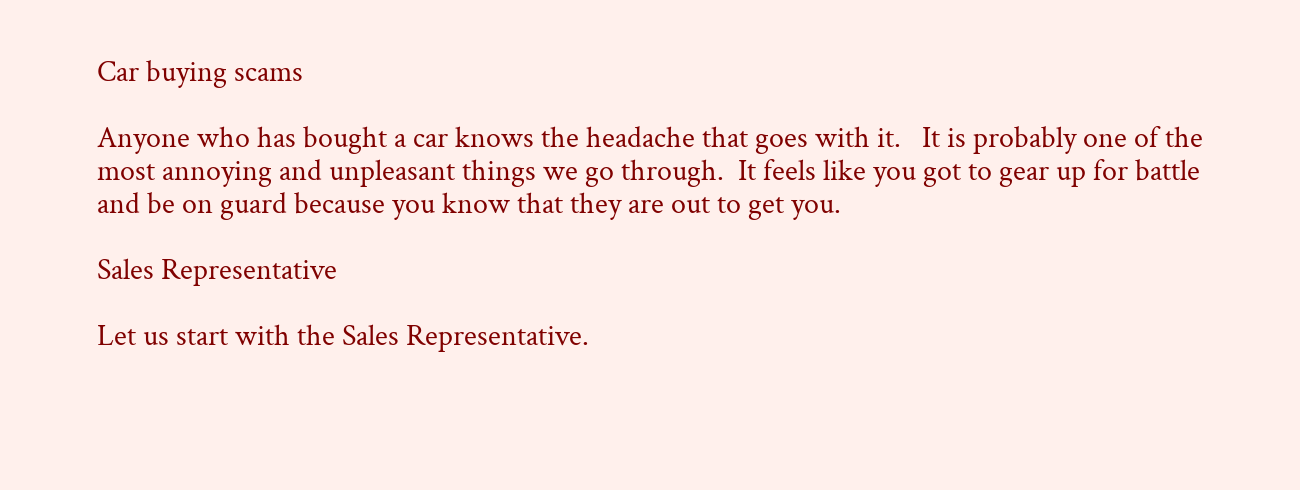Car buying scams

Anyone who has bought a car knows the headache that goes with it.   It is probably one of the most annoying and unpleasant things we go through.  It feels like you got to gear up for battle and be on guard because you know that they are out to get you.

Sales Representative

Let us start with the Sales Representative.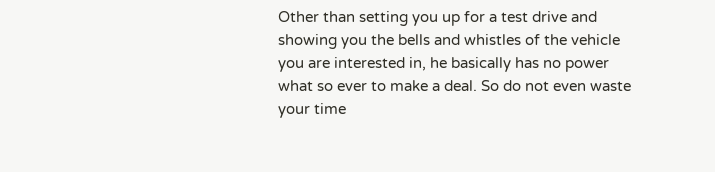Other than setting you up for a test drive and showing you the bells and whistles of the vehicle you are interested in, he basically has no power what so ever to make a deal. So do not even waste your time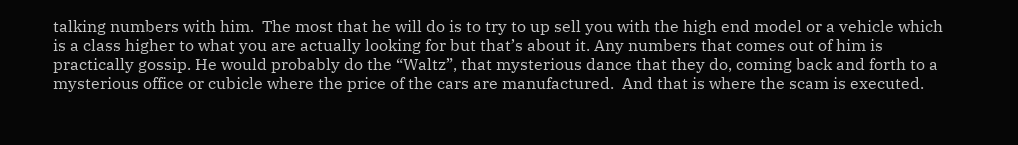talking numbers with him.  The most that he will do is to try to up sell you with the high end model or a vehicle which is a class higher to what you are actually looking for but that’s about it. Any numbers that comes out of him is practically gossip. He would probably do the “Waltz”, that mysterious dance that they do, coming back and forth to a mysterious office or cubicle where the price of the cars are manufactured.  And that is where the scam is executed.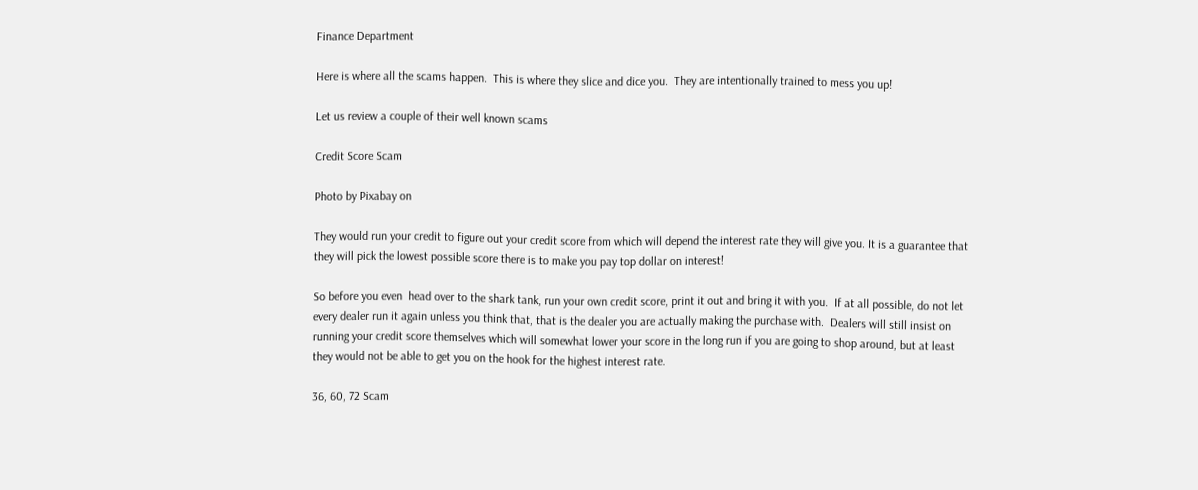Finance Department

Here is where all the scams happen.  This is where they slice and dice you.  They are intentionally trained to mess you up!

Let us review a couple of their well known scams

Credit Score Scam

Photo by Pixabay on

They would run your credit to figure out your credit score from which will depend the interest rate they will give you. It is a guarantee that they will pick the lowest possible score there is to make you pay top dollar on interest!

So before you even  head over to the shark tank, run your own credit score, print it out and bring it with you.  If at all possible, do not let every dealer run it again unless you think that, that is the dealer you are actually making the purchase with.  Dealers will still insist on running your credit score themselves which will somewhat lower your score in the long run if you are going to shop around, but at least they would not be able to get you on the hook for the highest interest rate.

36, 60, 72 Scam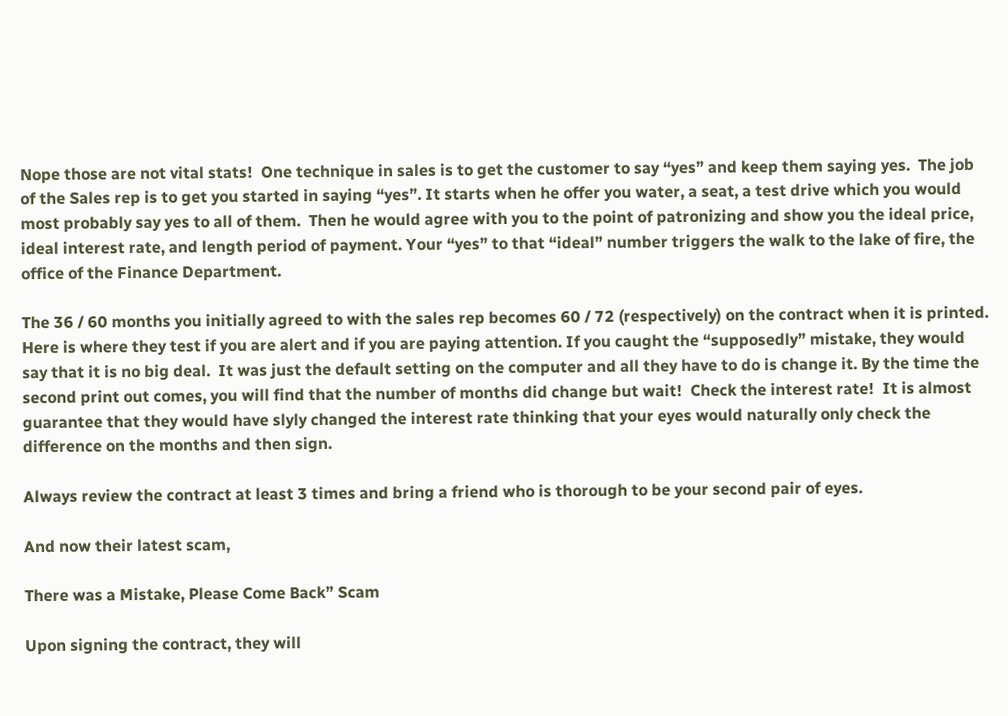Nope those are not vital stats!  One technique in sales is to get the customer to say “yes” and keep them saying yes.  The job of the Sales rep is to get you started in saying “yes”. It starts when he offer you water, a seat, a test drive which you would most probably say yes to all of them.  Then he would agree with you to the point of patronizing and show you the ideal price, ideal interest rate, and length period of payment. Your “yes” to that “ideal” number triggers the walk to the lake of fire, the office of the Finance Department.

The 36 / 60 months you initially agreed to with the sales rep becomes 60 / 72 (respectively) on the contract when it is printed.  Here is where they test if you are alert and if you are paying attention. If you caught the “supposedly” mistake, they would say that it is no big deal.  It was just the default setting on the computer and all they have to do is change it. By the time the second print out comes, you will find that the number of months did change but wait!  Check the interest rate!  It is almost  guarantee that they would have slyly changed the interest rate thinking that your eyes would naturally only check the difference on the months and then sign.

Always review the contract at least 3 times and bring a friend who is thorough to be your second pair of eyes.

And now their latest scam,

There was a Mistake, Please Come Back” Scam

Upon signing the contract, they will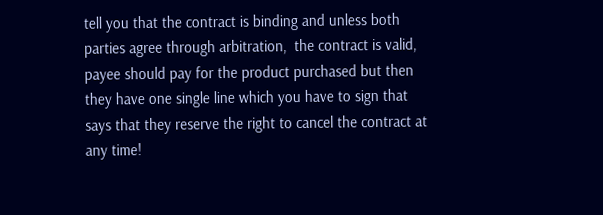tell you that the contract is binding and unless both parties agree through arbitration,  the contract is valid, payee should pay for the product purchased but then they have one single line which you have to sign that says that they reserve the right to cancel the contract at any time!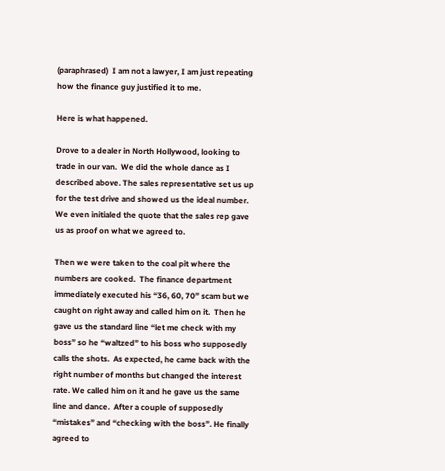(paraphrased)  I am not a lawyer, I am just repeating how the finance guy justified it to me.

Here is what happened.

Drove to a dealer in North Hollywood, looking to trade in our van.  We did the whole dance as I described above. The sales representative set us up for the test drive and showed us the ideal number.  We even initialed the quote that the sales rep gave us as proof on what we agreed to.

Then we were taken to the coal pit where the numbers are cooked.  The finance department immediately executed his “36, 60, 70” scam but we caught on right away and called him on it.  Then he gave us the standard line “let me check with my boss” so he “waltzed” to his boss who supposedly calls the shots.  As expected, he came back with the right number of months but changed the interest rate. We called him on it and he gave us the same line and dance.  After a couple of supposedly “mistakes” and “checking with the boss”. He finally agreed to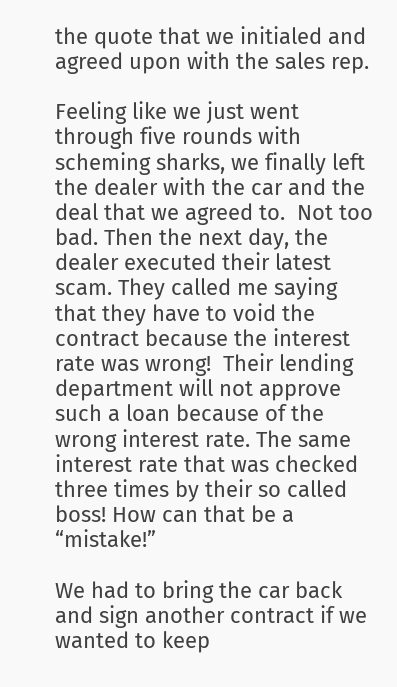the quote that we initialed and agreed upon with the sales rep.

Feeling like we just went through five rounds with scheming sharks, we finally left the dealer with the car and the deal that we agreed to.  Not too bad. Then the next day, the dealer executed their latest scam. They called me saying that they have to void the contract because the interest rate was wrong!  Their lending department will not approve such a loan because of the wrong interest rate. The same interest rate that was checked three times by their so called boss! How can that be a “mistake!”

We had to bring the car back and sign another contract if we wanted to keep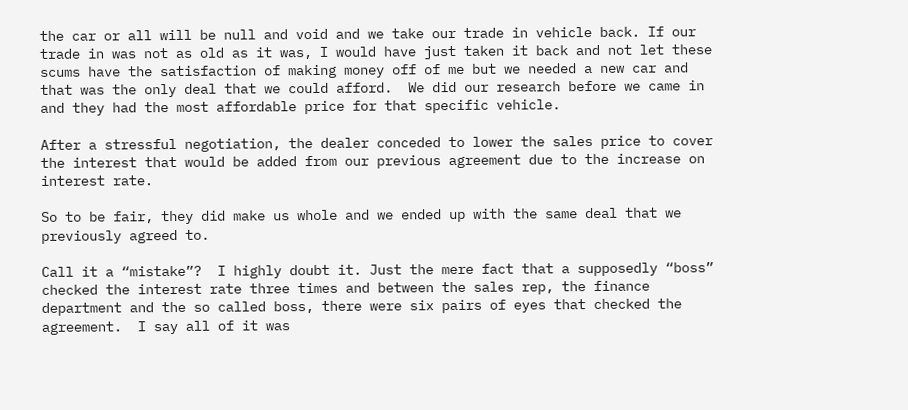the car or all will be null and void and we take our trade in vehicle back. If our trade in was not as old as it was, I would have just taken it back and not let these scums have the satisfaction of making money off of me but we needed a new car and that was the only deal that we could afford.  We did our research before we came in and they had the most affordable price for that specific vehicle.

After a stressful negotiation, the dealer conceded to lower the sales price to cover the interest that would be added from our previous agreement due to the increase on interest rate.

So to be fair, they did make us whole and we ended up with the same deal that we previously agreed to.

Call it a “mistake”?  I highly doubt it. Just the mere fact that a supposedly “boss” checked the interest rate three times and between the sales rep, the finance department and the so called boss, there were six pairs of eyes that checked the agreement.  I say all of it was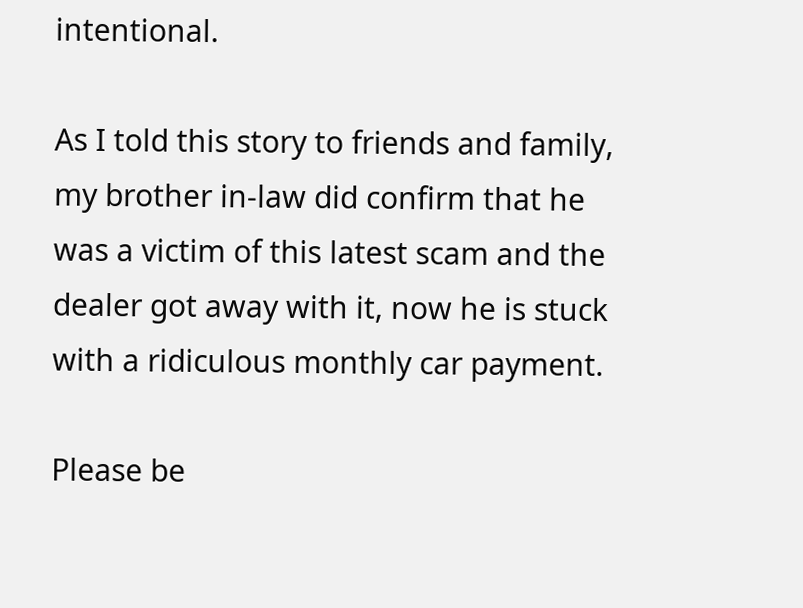intentional.

As I told this story to friends and family, my brother in-law did confirm that he was a victim of this latest scam and the dealer got away with it, now he is stuck with a ridiculous monthly car payment.

Please be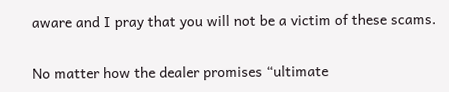aware and I pray that you will not be a victim of these scams.

No matter how the dealer promises “ultimate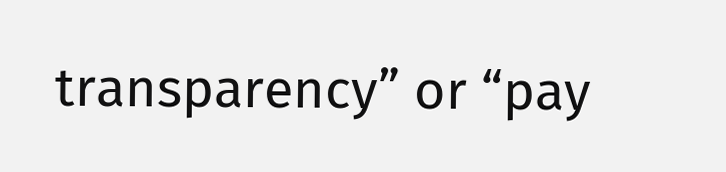transparency” or “pay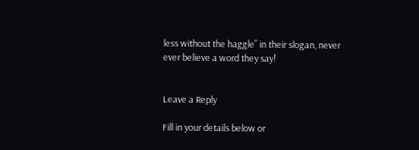less without the haggle” in their slogan, never ever believe a word they say!


Leave a Reply

Fill in your details below or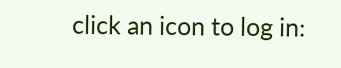click an icon to log in: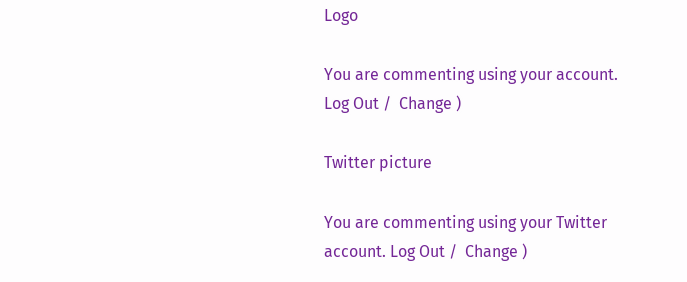Logo

You are commenting using your account. Log Out /  Change )

Twitter picture

You are commenting using your Twitter account. Log Out /  Change )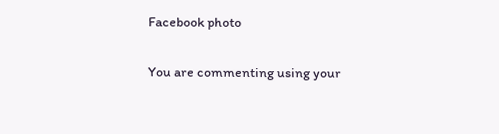Facebook photo

You are commenting using your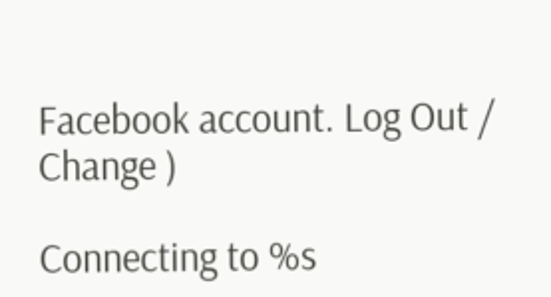Facebook account. Log Out /  Change )

Connecting to %s